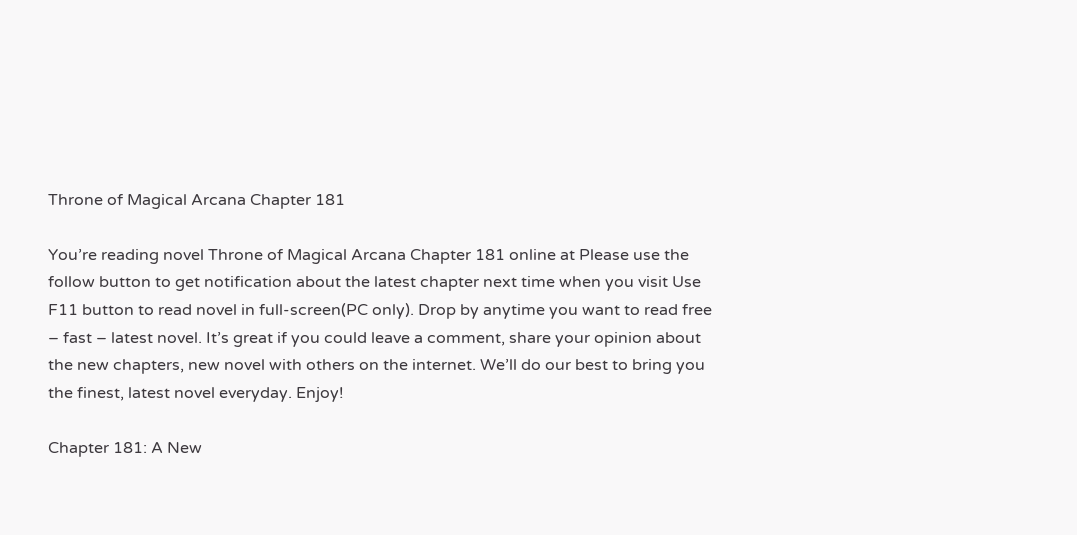Throne of Magical Arcana Chapter 181

You’re reading novel Throne of Magical Arcana Chapter 181 online at Please use the follow button to get notification about the latest chapter next time when you visit Use F11 button to read novel in full-screen(PC only). Drop by anytime you want to read free – fast – latest novel. It’s great if you could leave a comment, share your opinion about the new chapters, new novel with others on the internet. We’ll do our best to bring you the finest, latest novel everyday. Enjoy!

Chapter 181: A New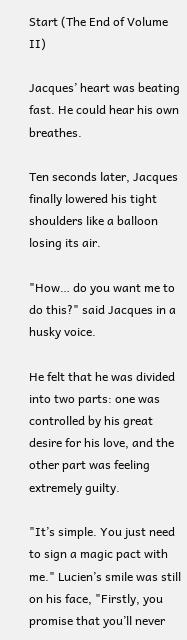Start (The End of Volume II)

Jacques’ heart was beating fast. He could hear his own breathes.

Ten seconds later, Jacques finally lowered his tight shoulders like a balloon losing its air.

"How… do you want me to do this?" said Jacques in a husky voice.

He felt that he was divided into two parts: one was controlled by his great desire for his love, and the other part was feeling extremely guilty.

"It’s simple. You just need to sign a magic pact with me." Lucien’s smile was still on his face, "Firstly, you promise that you’ll never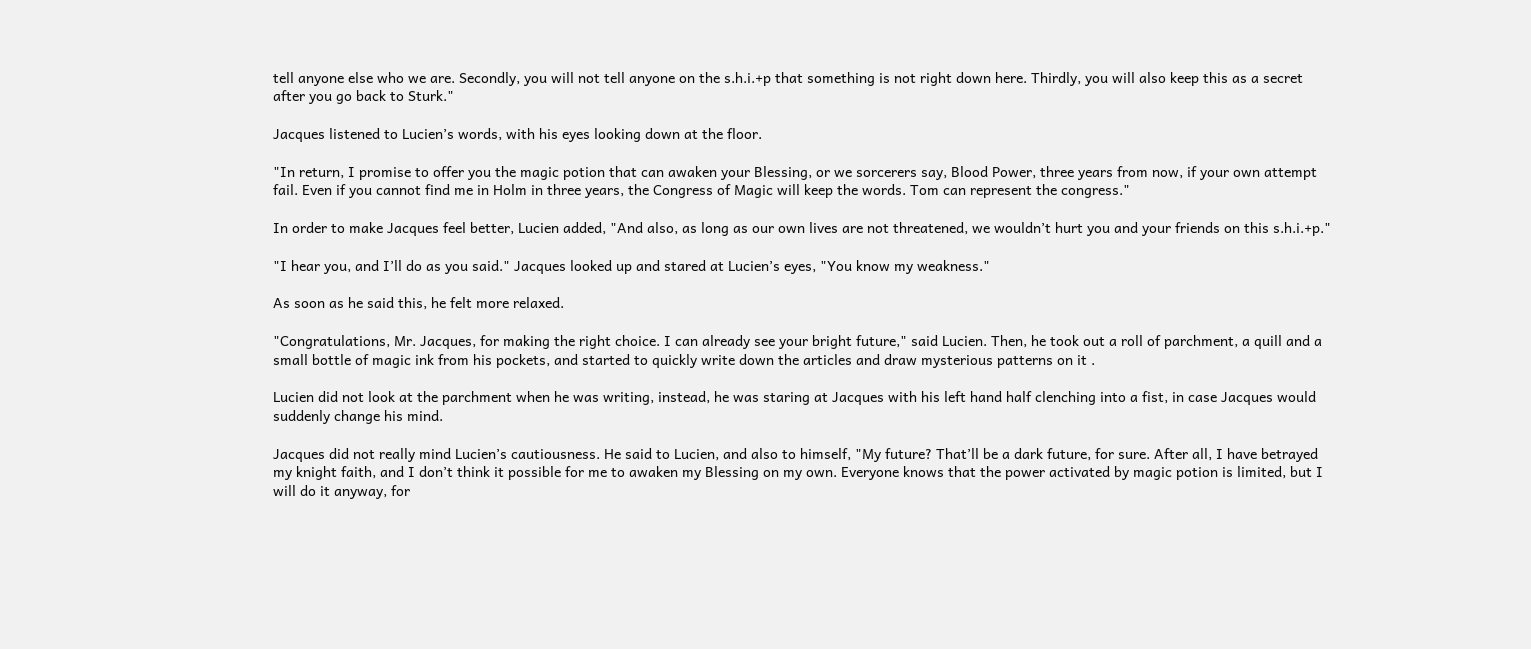tell anyone else who we are. Secondly, you will not tell anyone on the s.h.i.+p that something is not right down here. Thirdly, you will also keep this as a secret after you go back to Sturk."

Jacques listened to Lucien’s words, with his eyes looking down at the floor.

"In return, I promise to offer you the magic potion that can awaken your Blessing, or we sorcerers say, Blood Power, three years from now, if your own attempt fail. Even if you cannot find me in Holm in three years, the Congress of Magic will keep the words. Tom can represent the congress."

In order to make Jacques feel better, Lucien added, "And also, as long as our own lives are not threatened, we wouldn’t hurt you and your friends on this s.h.i.+p."

"I hear you, and I’ll do as you said." Jacques looked up and stared at Lucien’s eyes, "You know my weakness."

As soon as he said this, he felt more relaxed.

"Congratulations, Mr. Jacques, for making the right choice. I can already see your bright future," said Lucien. Then, he took out a roll of parchment, a quill and a small bottle of magic ink from his pockets, and started to quickly write down the articles and draw mysterious patterns on it .

Lucien did not look at the parchment when he was writing, instead, he was staring at Jacques with his left hand half clenching into a fist, in case Jacques would suddenly change his mind.

Jacques did not really mind Lucien’s cautiousness. He said to Lucien, and also to himself, "My future? That’ll be a dark future, for sure. After all, I have betrayed my knight faith, and I don’t think it possible for me to awaken my Blessing on my own. Everyone knows that the power activated by magic potion is limited, but I will do it anyway, for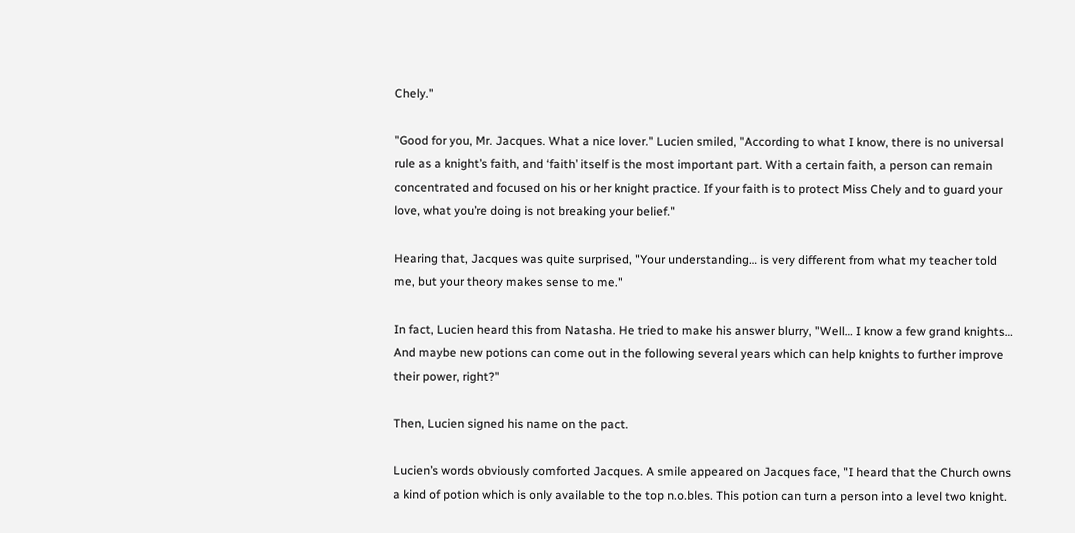Chely."

"Good for you, Mr. Jacques. What a nice lover." Lucien smiled, "According to what I know, there is no universal rule as a knight’s faith, and ‘faith’ itself is the most important part. With a certain faith, a person can remain concentrated and focused on his or her knight practice. If your faith is to protect Miss Chely and to guard your love, what you’re doing is not breaking your belief."

Hearing that, Jacques was quite surprised, "Your understanding… is very different from what my teacher told me, but your theory makes sense to me."

In fact, Lucien heard this from Natasha. He tried to make his answer blurry, "Well… I know a few grand knights… And maybe new potions can come out in the following several years which can help knights to further improve their power, right?"

Then, Lucien signed his name on the pact.

Lucien’s words obviously comforted Jacques. A smile appeared on Jacques face, "I heard that the Church owns a kind of potion which is only available to the top n.o.bles. This potion can turn a person into a level two knight.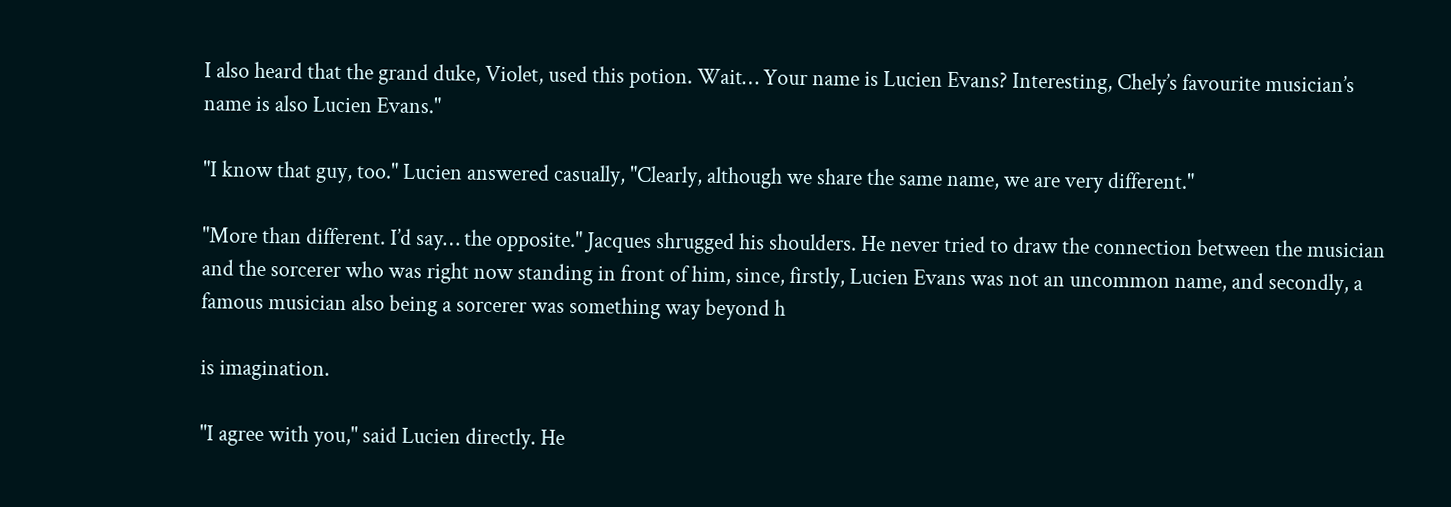I also heard that the grand duke, Violet, used this potion. Wait… Your name is Lucien Evans? Interesting, Chely’s favourite musician’s name is also Lucien Evans."

"I know that guy, too." Lucien answered casually, "Clearly, although we share the same name, we are very different."

"More than different. I’d say… the opposite." Jacques shrugged his shoulders. He never tried to draw the connection between the musician and the sorcerer who was right now standing in front of him, since, firstly, Lucien Evans was not an uncommon name, and secondly, a famous musician also being a sorcerer was something way beyond h

is imagination.

"I agree with you," said Lucien directly. He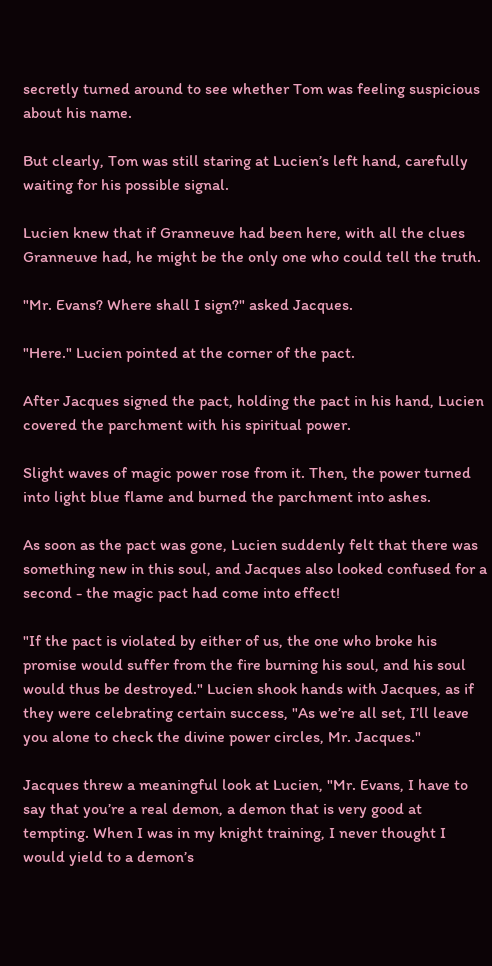secretly turned around to see whether Tom was feeling suspicious about his name.

But clearly, Tom was still staring at Lucien’s left hand, carefully waiting for his possible signal.

Lucien knew that if Granneuve had been here, with all the clues Granneuve had, he might be the only one who could tell the truth.

"Mr. Evans? Where shall I sign?" asked Jacques.

"Here." Lucien pointed at the corner of the pact.

After Jacques signed the pact, holding the pact in his hand, Lucien covered the parchment with his spiritual power.

Slight waves of magic power rose from it. Then, the power turned into light blue flame and burned the parchment into ashes.

As soon as the pact was gone, Lucien suddenly felt that there was something new in this soul, and Jacques also looked confused for a second - the magic pact had come into effect!

"If the pact is violated by either of us, the one who broke his promise would suffer from the fire burning his soul, and his soul would thus be destroyed." Lucien shook hands with Jacques, as if they were celebrating certain success, "As we’re all set, I’ll leave you alone to check the divine power circles, Mr. Jacques."

Jacques threw a meaningful look at Lucien, "Mr. Evans, I have to say that you’re a real demon, a demon that is very good at tempting. When I was in my knight training, I never thought I would yield to a demon’s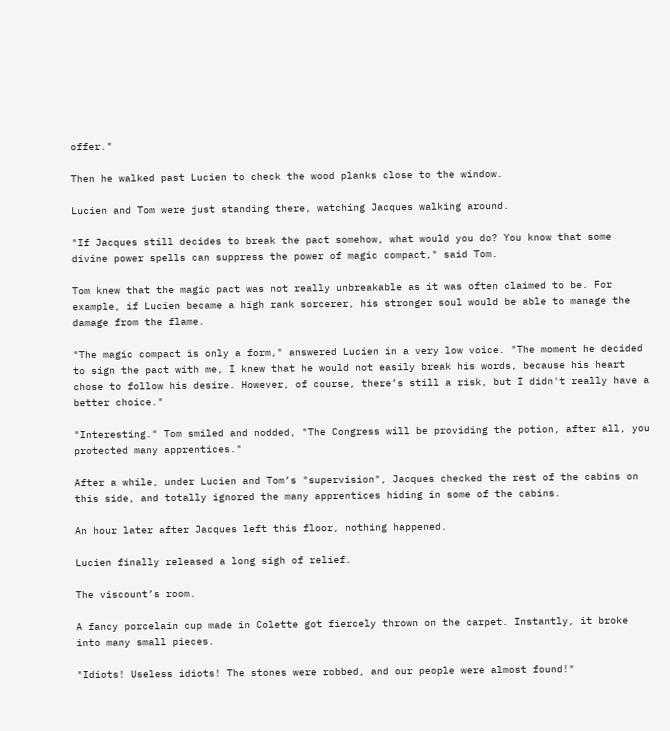offer."

Then he walked past Lucien to check the wood planks close to the window.

Lucien and Tom were just standing there, watching Jacques walking around.

"If Jacques still decides to break the pact somehow, what would you do? You know that some divine power spells can suppress the power of magic compact," said Tom.

Tom knew that the magic pact was not really unbreakable as it was often claimed to be. For example, if Lucien became a high rank sorcerer, his stronger soul would be able to manage the damage from the flame.

"The magic compact is only a form," answered Lucien in a very low voice. "The moment he decided to sign the pact with me, I knew that he would not easily break his words, because his heart chose to follow his desire. However, of course, there’s still a risk, but I didn't really have a better choice."

"Interesting." Tom smiled and nodded, "The Congress will be providing the potion, after all, you protected many apprentices."

After a while, under Lucien and Tom’s "supervision", Jacques checked the rest of the cabins on this side, and totally ignored the many apprentices hiding in some of the cabins.

An hour later after Jacques left this floor, nothing happened.

Lucien finally released a long sigh of relief.

The viscount’s room.

A fancy porcelain cup made in Colette got fiercely thrown on the carpet. Instantly, it broke into many small pieces.

"Idiots! Useless idiots! The stones were robbed, and our people were almost found!"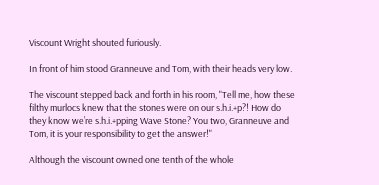Viscount Wright shouted furiously.

In front of him stood Granneuve and Tom, with their heads very low.

The viscount stepped back and forth in his room, "Tell me, how these filthy murlocs knew that the stones were on our s.h.i.+p?! How do they know we’re s.h.i.+pping Wave Stone? You two, Granneuve and Tom, it is your responsibility to get the answer!"

Although the viscount owned one tenth of the whole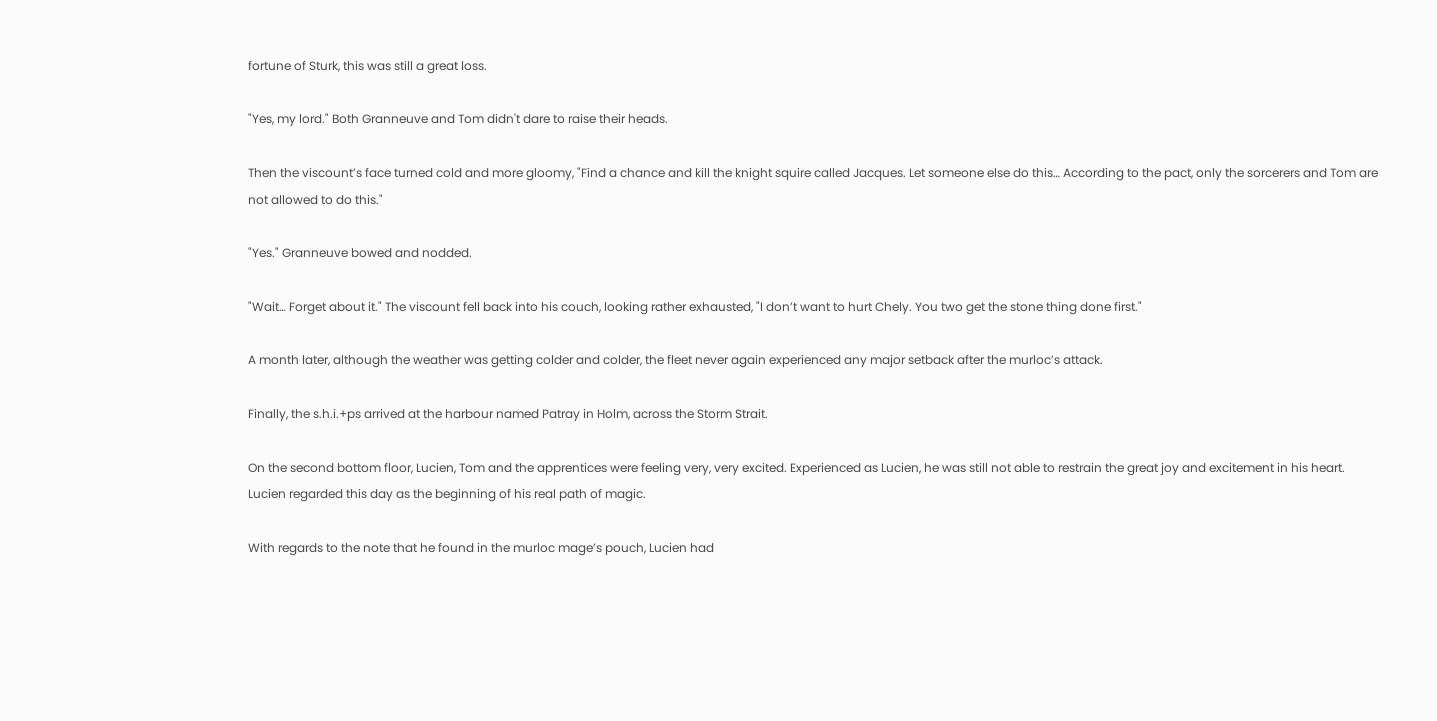fortune of Sturk, this was still a great loss.

"Yes, my lord." Both Granneuve and Tom didn't dare to raise their heads.

Then the viscount’s face turned cold and more gloomy, "Find a chance and kill the knight squire called Jacques. Let someone else do this… According to the pact, only the sorcerers and Tom are not allowed to do this."

"Yes." Granneuve bowed and nodded.

"Wait… Forget about it." The viscount fell back into his couch, looking rather exhausted, "I don’t want to hurt Chely. You two get the stone thing done first."

A month later, although the weather was getting colder and colder, the fleet never again experienced any major setback after the murloc’s attack.

Finally, the s.h.i.+ps arrived at the harbour named Patray in Holm, across the Storm Strait.

On the second bottom floor, Lucien, Tom and the apprentices were feeling very, very excited. Experienced as Lucien, he was still not able to restrain the great joy and excitement in his heart.
Lucien regarded this day as the beginning of his real path of magic.

With regards to the note that he found in the murloc mage’s pouch, Lucien had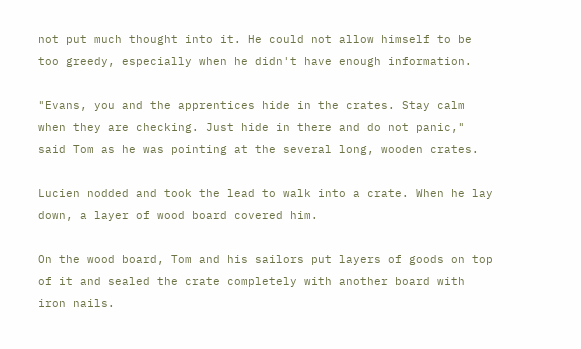not put much thought into it. He could not allow himself to be too greedy, especially when he didn't have enough information.

"Evans, you and the apprentices hide in the crates. Stay calm when they are checking. Just hide in there and do not panic," said Tom as he was pointing at the several long, wooden crates.

Lucien nodded and took the lead to walk into a crate. When he lay down, a layer of wood board covered him.

On the wood board, Tom and his sailors put layers of goods on top of it and sealed the crate completely with another board with iron nails.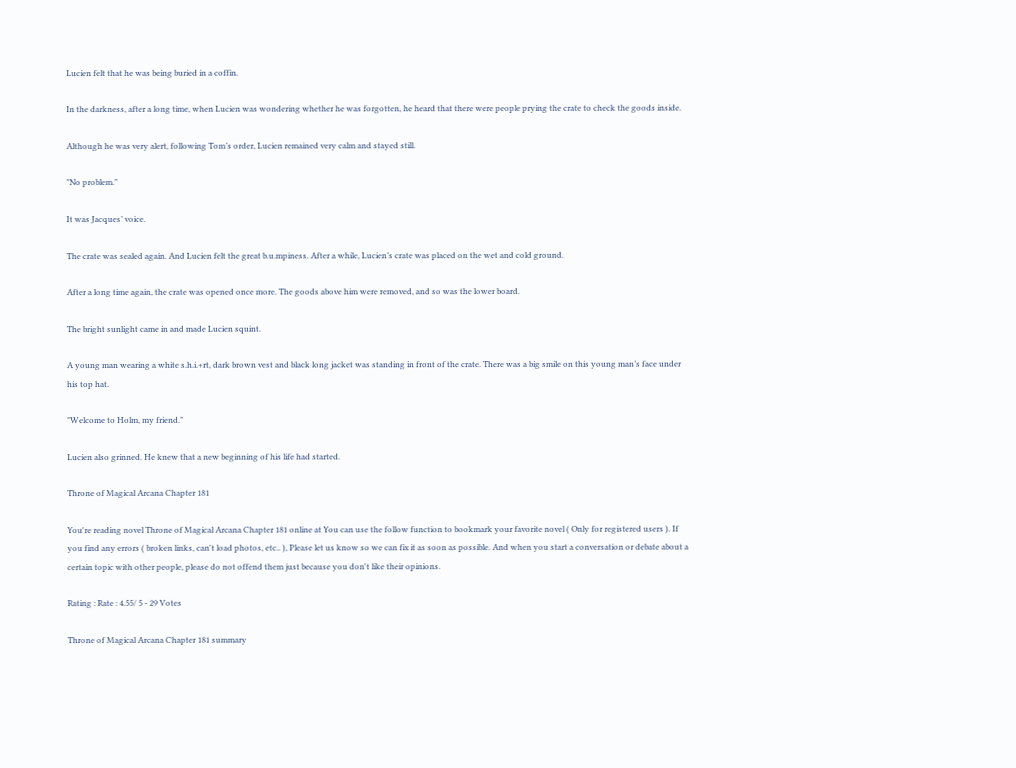Lucien felt that he was being buried in a coffin.

In the darkness, after a long time, when Lucien was wondering whether he was forgotten, he heard that there were people prying the crate to check the goods inside.

Although he was very alert, following Tom’s order, Lucien remained very calm and stayed still.

"No problem."

It was Jacques’ voice.

The crate was sealed again. And Lucien felt the great b.u.mpiness. After a while, Lucien’s crate was placed on the wet and cold ground.

After a long time again, the crate was opened once more. The goods above him were removed, and so was the lower board.

The bright sunlight came in and made Lucien squint.

A young man wearing a white s.h.i.+rt, dark brown vest and black long jacket was standing in front of the crate. There was a big smile on this young man’s face under his top hat.

"Welcome to Holm, my friend."

Lucien also grinned. He knew that a new beginning of his life had started.

Throne of Magical Arcana Chapter 181

You're reading novel Throne of Magical Arcana Chapter 181 online at You can use the follow function to bookmark your favorite novel ( Only for registered users ). If you find any errors ( broken links, can't load photos, etc.. ), Please let us know so we can fix it as soon as possible. And when you start a conversation or debate about a certain topic with other people, please do not offend them just because you don't like their opinions.

Rating : Rate : 4.55/ 5 - 29 Votes

Throne of Magical Arcana Chapter 181 summary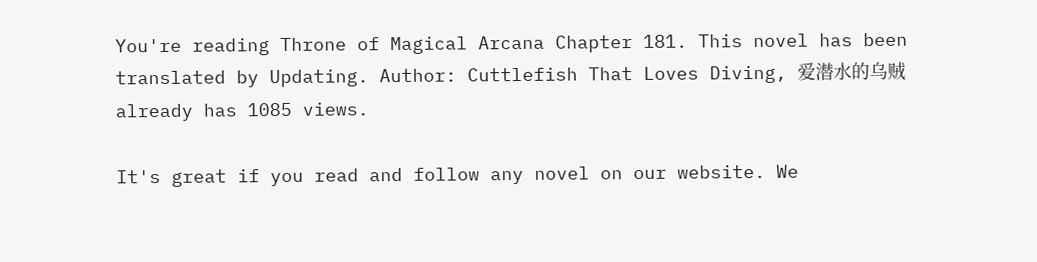You're reading Throne of Magical Arcana Chapter 181. This novel has been translated by Updating. Author: Cuttlefish That Loves Diving, 爱潜水的乌贼 already has 1085 views.

It's great if you read and follow any novel on our website. We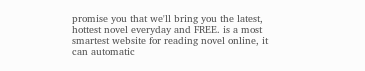promise you that we'll bring you the latest, hottest novel everyday and FREE. is a most smartest website for reading novel online, it can automatic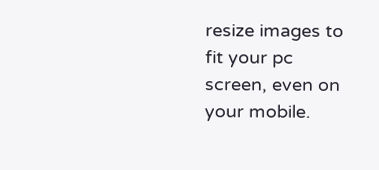resize images to fit your pc screen, even on your mobile.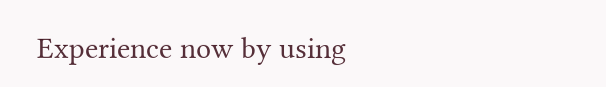Experience now by using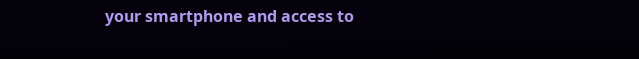your smartphone and access to